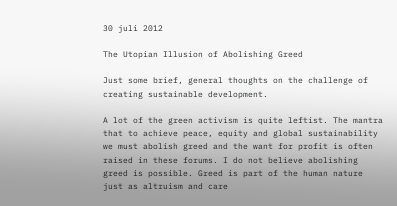30 juli 2012

The Utopian Illusion of Abolishing Greed

Just some brief, general thoughts on the challenge of creating sustainable development.

A lot of the green activism is quite leftist. The mantra that to achieve peace, equity and global sustainability we must abolish greed and the want for profit is often raised in these forums. I do not believe abolishing greed is possible. Greed is part of the human nature just as altruism and care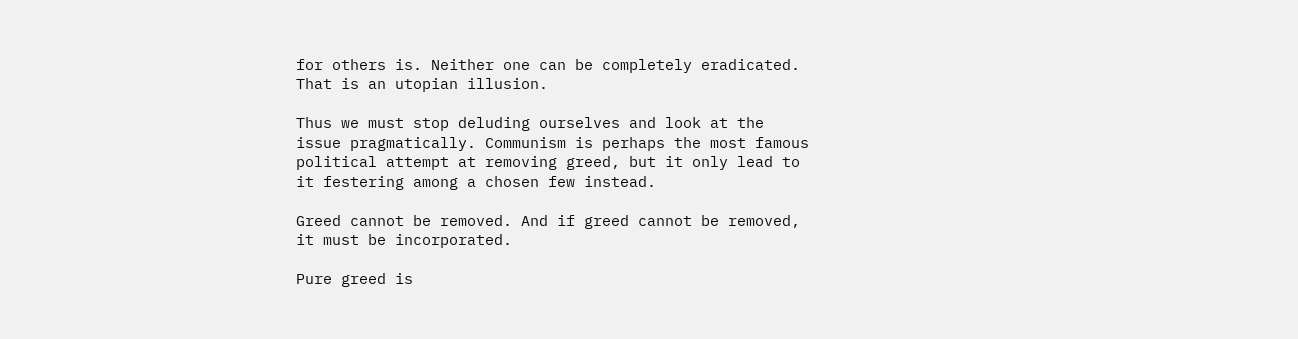for others is. Neither one can be completely eradicated. That is an utopian illusion.

Thus we must stop deluding ourselves and look at the issue pragmatically. Communism is perhaps the most famous political attempt at removing greed, but it only lead to it festering among a chosen few instead.

Greed cannot be removed. And if greed cannot be removed, it must be incorporated.

Pure greed is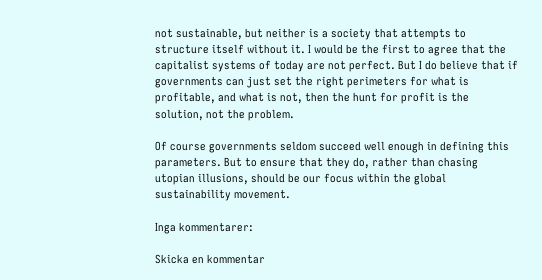not sustainable, but neither is a society that attempts to structure itself without it. I would be the first to agree that the capitalist systems of today are not perfect. But I do believe that if governments can just set the right perimeters for what is profitable, and what is not, then the hunt for profit is the solution, not the problem.

Of course governments seldom succeed well enough in defining this parameters. But to ensure that they do, rather than chasing utopian illusions, should be our focus within the global sustainability movement.

Inga kommentarer:

Skicka en kommentar